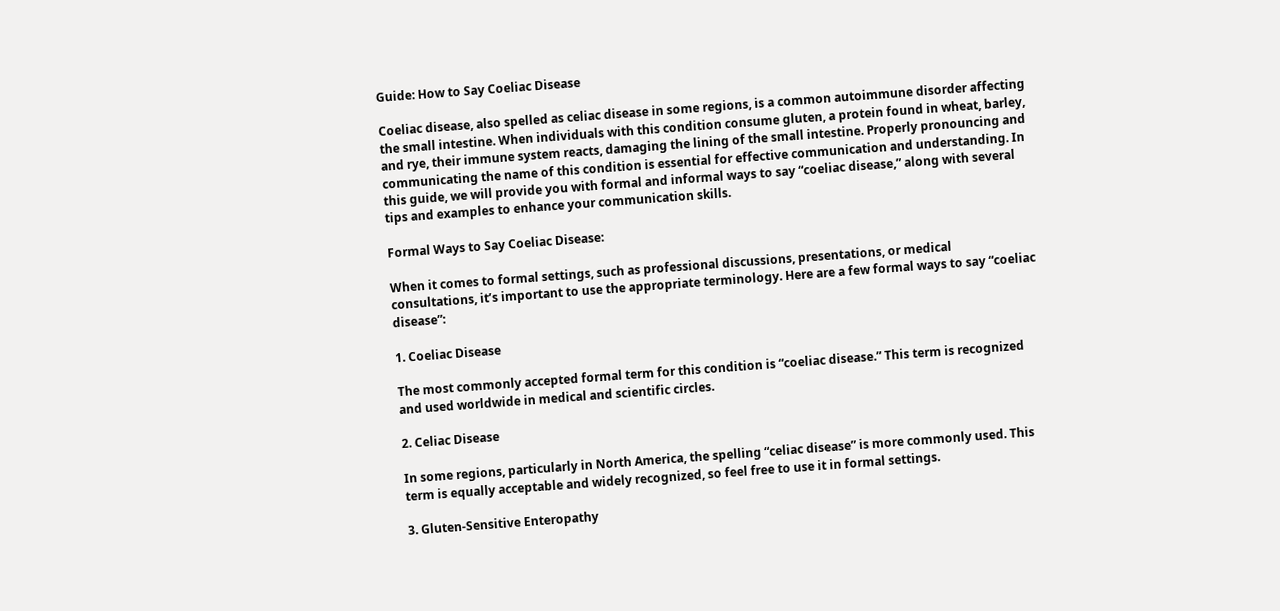Guide: How to Say Coeliac Disease

Coeliac disease, also spelled as celiac disease in some regions, is a common autoimmune disorder affecting the small intestine. When individuals with this condition consume gluten, a protein found in wheat, barley, and rye, their immune system reacts, damaging the lining of the small intestine. Properly pronouncing and communicating the name of this condition is essential for effective communication and understanding. In this guide, we will provide you with formal and informal ways to say “coeliac disease,” along with several tips and examples to enhance your communication skills.

Formal Ways to Say Coeliac Disease:

When it comes to formal settings, such as professional discussions, presentations, or medical consultations, it’s important to use the appropriate terminology. Here are a few formal ways to say “coeliac disease”:

1. Coeliac Disease

The most commonly accepted formal term for this condition is “coeliac disease.” This term is recognized and used worldwide in medical and scientific circles.

2. Celiac Disease

In some regions, particularly in North America, the spelling “celiac disease” is more commonly used. This term is equally acceptable and widely recognized, so feel free to use it in formal settings.

3. Gluten-Sensitive Enteropathy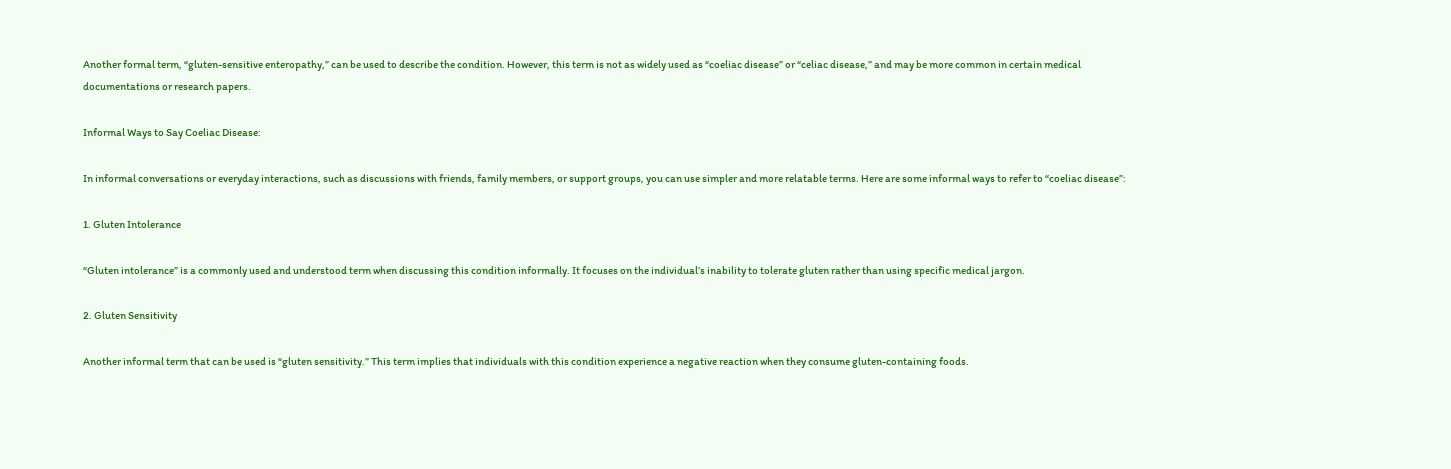Another formal term, “gluten-sensitive enteropathy,” can be used to describe the condition. However, this term is not as widely used as “coeliac disease” or “celiac disease,” and may be more common in certain medical documentations or research papers.

Informal Ways to Say Coeliac Disease:

In informal conversations or everyday interactions, such as discussions with friends, family members, or support groups, you can use simpler and more relatable terms. Here are some informal ways to refer to “coeliac disease”:

1. Gluten Intolerance

“Gluten intolerance” is a commonly used and understood term when discussing this condition informally. It focuses on the individual’s inability to tolerate gluten rather than using specific medical jargon.

2. Gluten Sensitivity

Another informal term that can be used is “gluten sensitivity.” This term implies that individuals with this condition experience a negative reaction when they consume gluten-containing foods.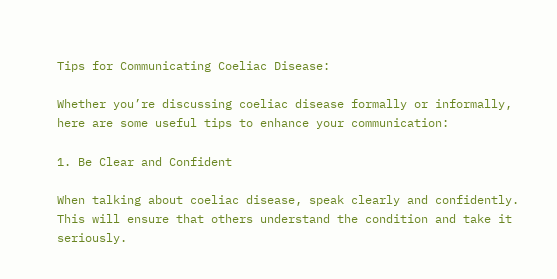Tips for Communicating Coeliac Disease:

Whether you’re discussing coeliac disease formally or informally, here are some useful tips to enhance your communication:

1. Be Clear and Confident

When talking about coeliac disease, speak clearly and confidently. This will ensure that others understand the condition and take it seriously.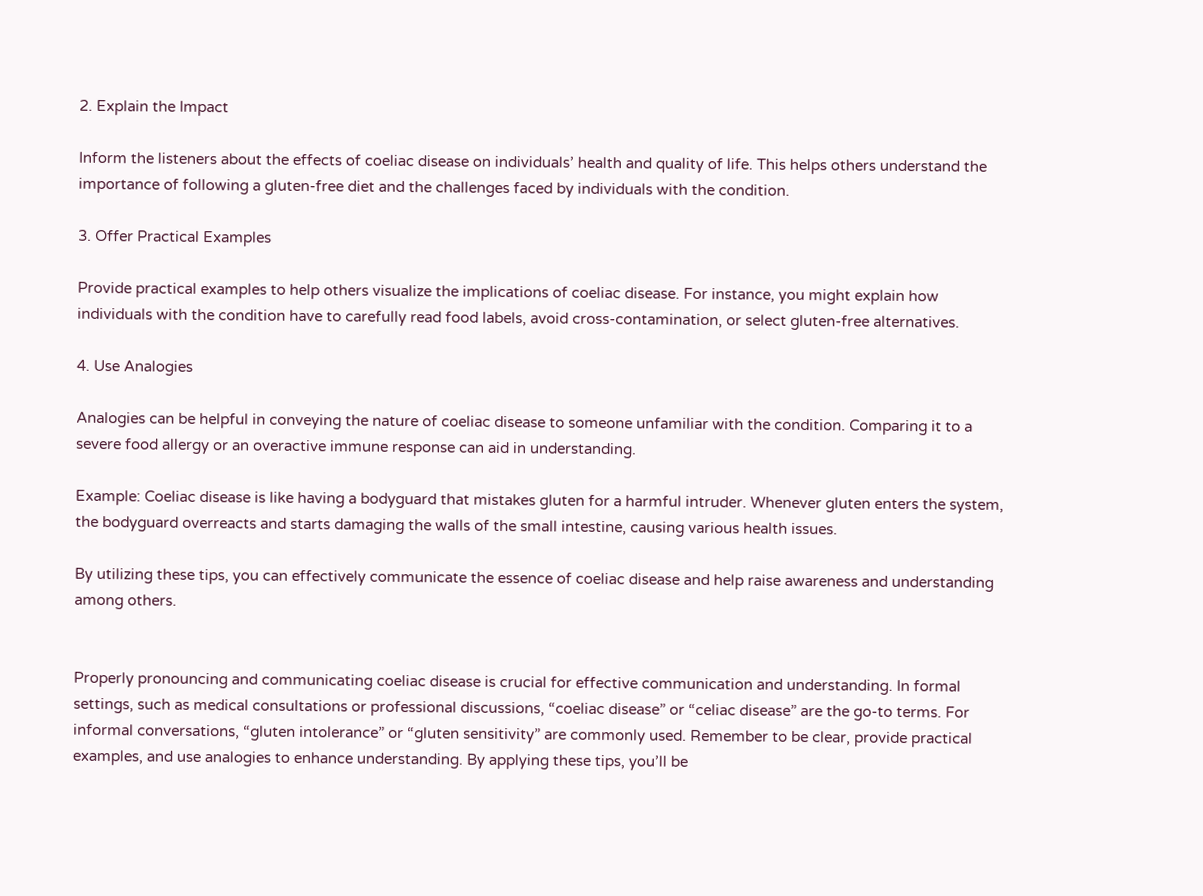2. Explain the Impact

Inform the listeners about the effects of coeliac disease on individuals’ health and quality of life. This helps others understand the importance of following a gluten-free diet and the challenges faced by individuals with the condition.

3. Offer Practical Examples

Provide practical examples to help others visualize the implications of coeliac disease. For instance, you might explain how individuals with the condition have to carefully read food labels, avoid cross-contamination, or select gluten-free alternatives.

4. Use Analogies

Analogies can be helpful in conveying the nature of coeliac disease to someone unfamiliar with the condition. Comparing it to a severe food allergy or an overactive immune response can aid in understanding.

Example: Coeliac disease is like having a bodyguard that mistakes gluten for a harmful intruder. Whenever gluten enters the system, the bodyguard overreacts and starts damaging the walls of the small intestine, causing various health issues.

By utilizing these tips, you can effectively communicate the essence of coeliac disease and help raise awareness and understanding among others.


Properly pronouncing and communicating coeliac disease is crucial for effective communication and understanding. In formal settings, such as medical consultations or professional discussions, “coeliac disease” or “celiac disease” are the go-to terms. For informal conversations, “gluten intolerance” or “gluten sensitivity” are commonly used. Remember to be clear, provide practical examples, and use analogies to enhance understanding. By applying these tips, you’ll be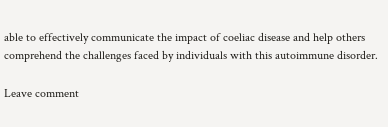able to effectively communicate the impact of coeliac disease and help others comprehend the challenges faced by individuals with this autoimmune disorder.

Leave comment